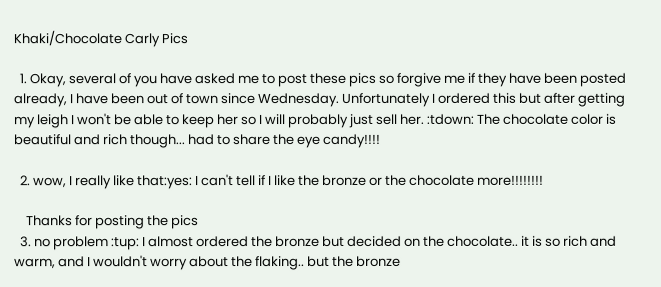Khaki/Chocolate Carly Pics

  1. Okay, several of you have asked me to post these pics so forgive me if they have been posted already, I have been out of town since Wednesday. Unfortunately I ordered this but after getting my leigh I won't be able to keep her so I will probably just sell her. :tdown: The chocolate color is beautiful and rich though... had to share the eye candy!!!!

  2. wow, I really like that:yes: I can't tell if I like the bronze or the chocolate more!!!!!!!!

    Thanks for posting the pics
  3. no problem :tup: I almost ordered the bronze but decided on the chocolate.. it is so rich and warm, and I wouldn't worry about the flaking.. but the bronze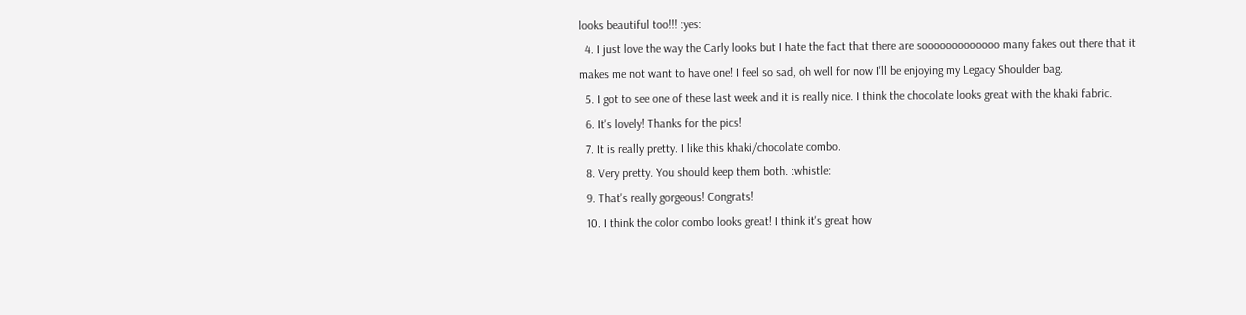looks beautiful too!!! :yes:
  4. I just love the way the Carly looks but I hate the fact that there are sooooooooooooo many fakes out there that it makes me not want to have one! I feel so sad, oh well for now I'll be enjoying my Legacy Shoulder bag.
  5. I got to see one of these last week and it is really nice. I think the chocolate looks great with the khaki fabric.
  6. It's lovely! Thanks for the pics!
  7. It is really pretty. I like this khaki/chocolate combo.
  8. Very pretty. You should keep them both. :whistle:
  9. That's really gorgeous! Congrats!
  10. I think the color combo looks great! I think it's great how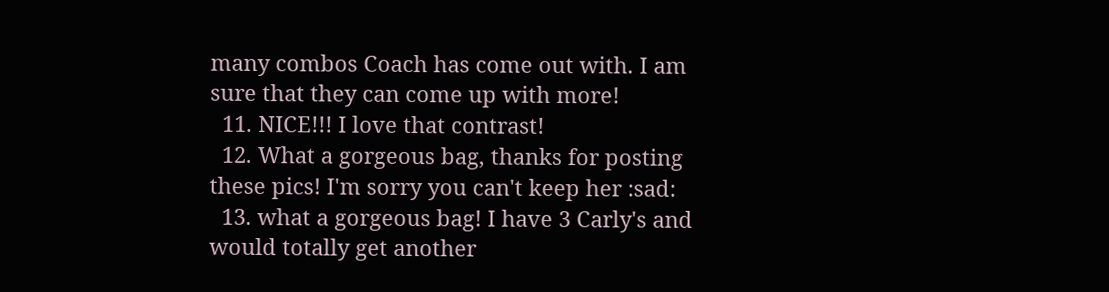many combos Coach has come out with. I am sure that they can come up with more!
  11. NICE!!! I love that contrast!
  12. What a gorgeous bag, thanks for posting these pics! I'm sorry you can't keep her :sad:
  13. what a gorgeous bag! I have 3 Carly's and would totally get another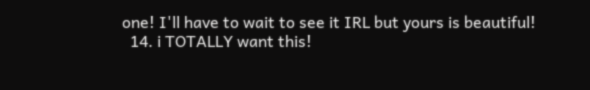one! I'll have to wait to see it IRL but yours is beautiful!
  14. i TOTALLY want this!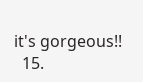it's gorgeous!!
  15.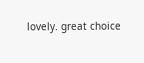lovely. great choice